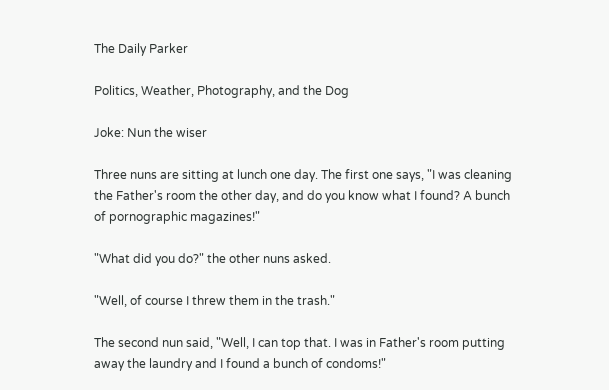The Daily Parker

Politics, Weather, Photography, and the Dog

Joke: Nun the wiser

Three nuns are sitting at lunch one day. The first one says, "I was cleaning the Father's room the other day, and do you know what I found? A bunch of pornographic magazines!"

"What did you do?" the other nuns asked.

"Well, of course I threw them in the trash."

The second nun said, "Well, I can top that. I was in Father's room putting away the laundry and I found a bunch of condoms!"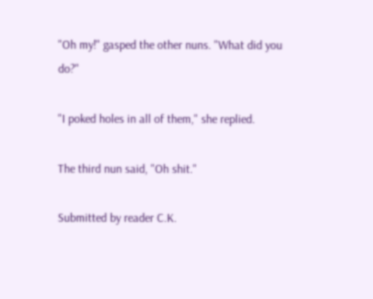"Oh my!" gasped the other nuns. "What did you do?"

"I poked holes in all of them," she replied.

The third nun said, "Oh shit."

Submitted by reader C.K.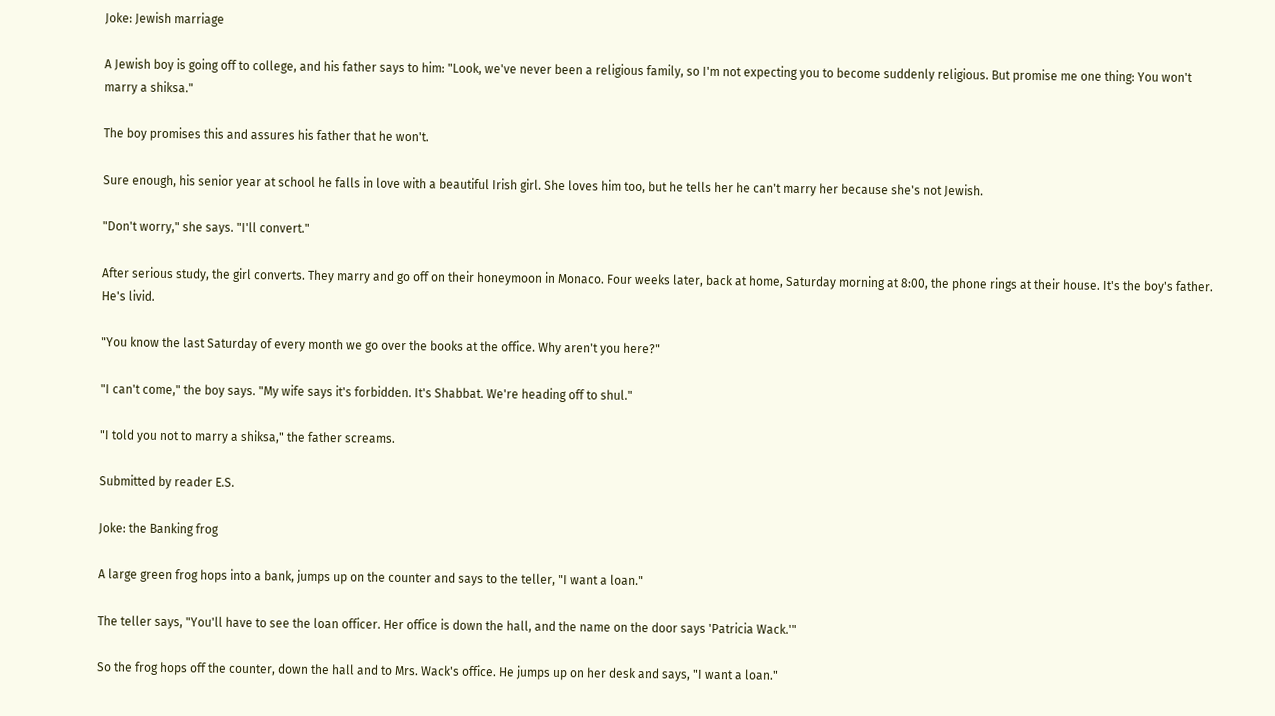Joke: Jewish marriage

A Jewish boy is going off to college, and his father says to him: "Look, we've never been a religious family, so I'm not expecting you to become suddenly religious. But promise me one thing: You won't marry a shiksa."

The boy promises this and assures his father that he won't.

Sure enough, his senior year at school he falls in love with a beautiful Irish girl. She loves him too, but he tells her he can't marry her because she's not Jewish.

"Don't worry," she says. "I'll convert."

After serious study, the girl converts. They marry and go off on their honeymoon in Monaco. Four weeks later, back at home, Saturday morning at 8:00, the phone rings at their house. It's the boy's father. He's livid.

"You know the last Saturday of every month we go over the books at the office. Why aren't you here?"

"I can't come," the boy says. "My wife says it's forbidden. It's Shabbat. We're heading off to shul."

"I told you not to marry a shiksa," the father screams.

Submitted by reader E.S.

Joke: the Banking frog

A large green frog hops into a bank, jumps up on the counter and says to the teller, "I want a loan."

The teller says, "You'll have to see the loan officer. Her office is down the hall, and the name on the door says 'Patricia Wack.'"

So the frog hops off the counter, down the hall and to Mrs. Wack's office. He jumps up on her desk and says, "I want a loan."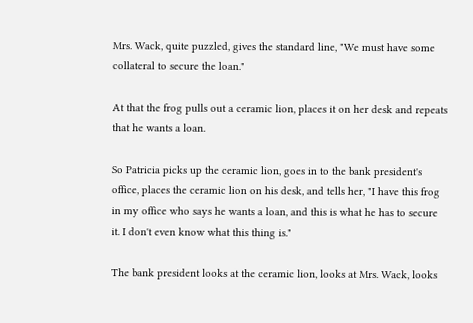Mrs. Wack, quite puzzled, gives the standard line, "We must have some collateral to secure the loan."

At that the frog pulls out a ceramic lion, places it on her desk and repeats that he wants a loan.

So Patricia picks up the ceramic lion, goes in to the bank president's office, places the ceramic lion on his desk, and tells her, "I have this frog in my office who says he wants a loan, and this is what he has to secure it. I don't even know what this thing is."

The bank president looks at the ceramic lion, looks at Mrs. Wack, looks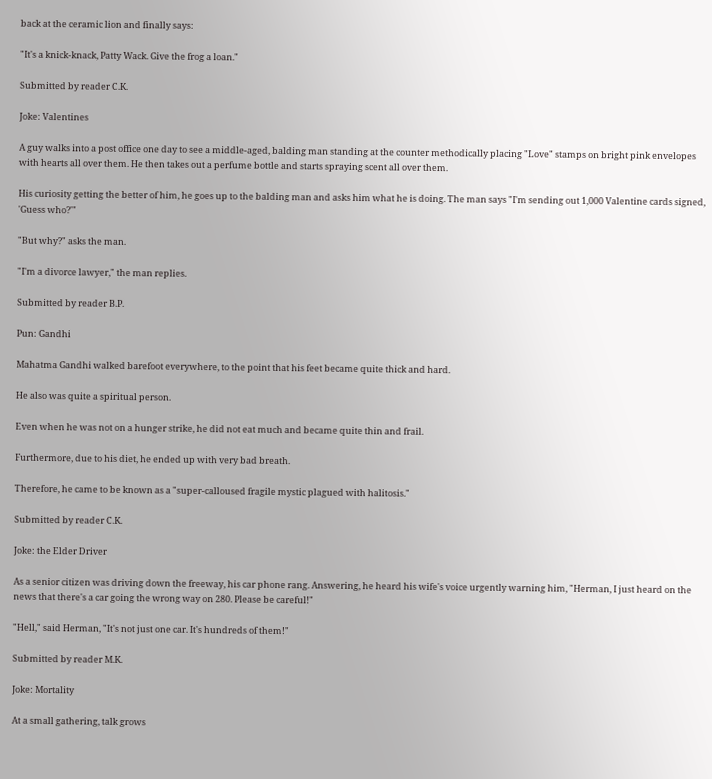back at the ceramic lion and finally says:

"It's a knick-knack, Patty Wack. Give the frog a loan."

Submitted by reader C.K.

Joke: Valentines

A guy walks into a post office one day to see a middle-aged, balding man standing at the counter methodically placing "Love" stamps on bright pink envelopes with hearts all over them. He then takes out a perfume bottle and starts spraying scent all over them.

His curiosity getting the better of him, he goes up to the balding man and asks him what he is doing. The man says "I'm sending out 1,000 Valentine cards signed, 'Guess who?'"

"But why?" asks the man.

"I'm a divorce lawyer," the man replies.

Submitted by reader B.P.

Pun: Gandhi

Mahatma Gandhi walked barefoot everywhere, to the point that his feet became quite thick and hard.

He also was quite a spiritual person.

Even when he was not on a hunger strike, he did not eat much and became quite thin and frail.

Furthermore, due to his diet, he ended up with very bad breath.

Therefore, he came to be known as a "super-calloused fragile mystic plagued with halitosis."

Submitted by reader C.K.

Joke: the Elder Driver

As a senior citizen was driving down the freeway, his car phone rang. Answering, he heard his wife's voice urgently warning him, "Herman, I just heard on the news that there's a car going the wrong way on 280. Please be careful!"

"Hell," said Herman, "It's not just one car. It's hundreds of them!"

Submitted by reader M.K.

Joke: Mortality

At a small gathering, talk grows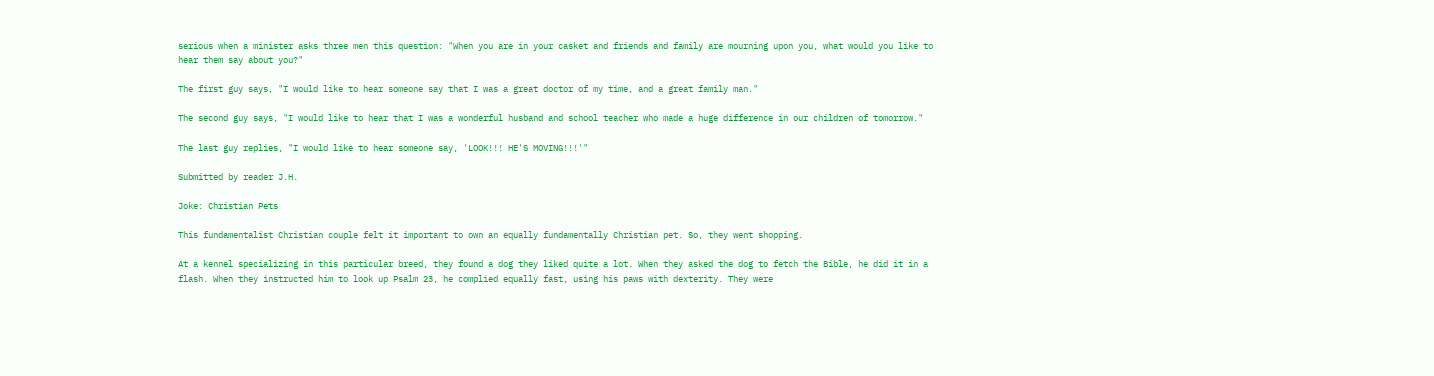serious when a minister asks three men this question: "When you are in your casket and friends and family are mourning upon you, what would you like to hear them say about you?"

The first guy says, "I would like to hear someone say that I was a great doctor of my time, and a great family man."

The second guy says, "I would like to hear that I was a wonderful husband and school teacher who made a huge difference in our children of tomorrow."

The last guy replies, "I would like to hear someone say, 'LOOK!!! HE'S MOVING!!!'"

Submitted by reader J.H.

Joke: Christian Pets

This fundamentalist Christian couple felt it important to own an equally fundamentally Christian pet. So, they went shopping.

At a kennel specializing in this particular breed, they found a dog they liked quite a lot. When they asked the dog to fetch the Bible, he did it in a flash. When they instructed him to look up Psalm 23, he complied equally fast, using his paws with dexterity. They were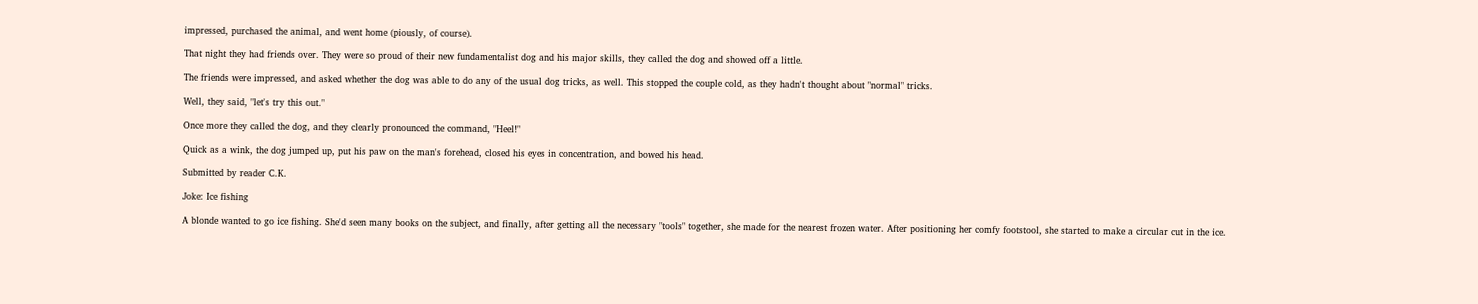impressed, purchased the animal, and went home (piously, of course).

That night they had friends over. They were so proud of their new fundamentalist dog and his major skills, they called the dog and showed off a little.

The friends were impressed, and asked whether the dog was able to do any of the usual dog tricks, as well. This stopped the couple cold, as they hadn't thought about "normal" tricks.

Well, they said, "let's try this out."

Once more they called the dog, and they clearly pronounced the command, "Heel!"

Quick as a wink, the dog jumped up, put his paw on the man's forehead, closed his eyes in concentration, and bowed his head.

Submitted by reader C.K.

Joke: Ice fishing

A blonde wanted to go ice fishing. She'd seen many books on the subject, and finally, after getting all the necessary "tools" together, she made for the nearest frozen water. After positioning her comfy footstool, she started to make a circular cut in the ice.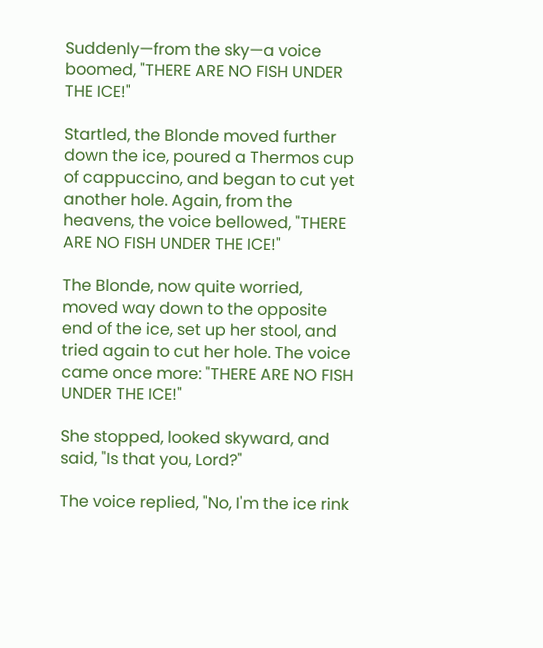Suddenly—from the sky—a voice boomed, "THERE ARE NO FISH UNDER THE ICE!"

Startled, the Blonde moved further down the ice, poured a Thermos cup of cappuccino, and began to cut yet another hole. Again, from the heavens, the voice bellowed, "THERE ARE NO FISH UNDER THE ICE!"

The Blonde, now quite worried, moved way down to the opposite end of the ice, set up her stool, and tried again to cut her hole. The voice came once more: "THERE ARE NO FISH UNDER THE ICE!"

She stopped, looked skyward, and said, "Is that you, Lord?"

The voice replied, "No, I'm the ice rink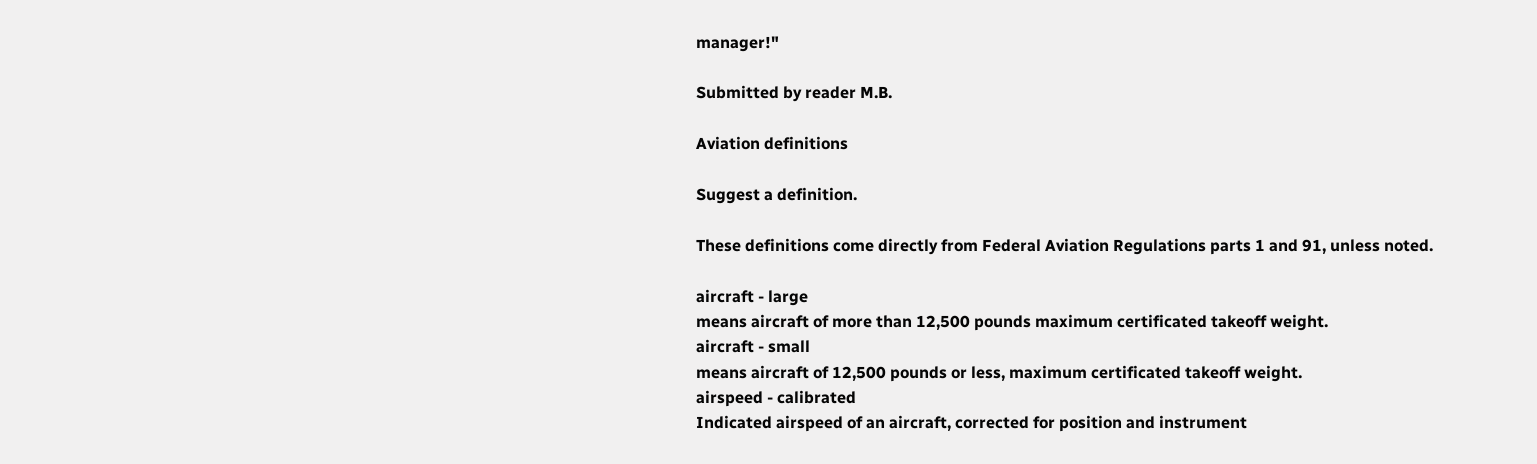manager!"

Submitted by reader M.B.

Aviation definitions

Suggest a definition.

These definitions come directly from Federal Aviation Regulations parts 1 and 91, unless noted.

aircraft - large
means aircraft of more than 12,500 pounds maximum certificated takeoff weight.
aircraft - small
means aircraft of 12,500 pounds or less, maximum certificated takeoff weight.
airspeed - calibrated
Indicated airspeed of an aircraft, corrected for position and instrument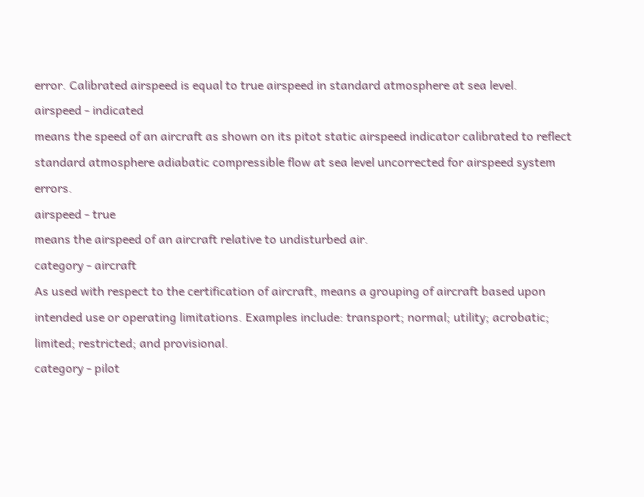error. Calibrated airspeed is equal to true airspeed in standard atmosphere at sea level.
airspeed - indicated
means the speed of an aircraft as shown on its pitot static airspeed indicator calibrated to reflect standard atmosphere adiabatic compressible flow at sea level uncorrected for airspeed system errors.
airspeed - true
means the airspeed of an aircraft relative to undisturbed air.
category - aircraft
As used with respect to the certification of aircraft, means a grouping of aircraft based upon intended use or operating limitations. Examples include: transport; normal; utility; acrobatic; limited; restricted; and provisional.
category - pilot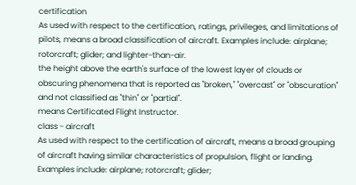certification
As used with respect to the certification, ratings, privileges, and limitations of pilots, means a broad classification of aircraft. Examples include: airplane; rotorcraft; glider; and lighter-than-air.
the height above the earth's surface of the lowest layer of clouds or obscuring phenomena that is reported as "broken," "overcast" or "obscuration" and not classified as "thin" or "partial".
means Certificated Flight Instructor.
class - aircraft
As used with respect to the certification of aircraft, means a broad grouping of aircraft having similar characteristics of propulsion, flight or landing. Examples include: airplane; rotorcraft; glider;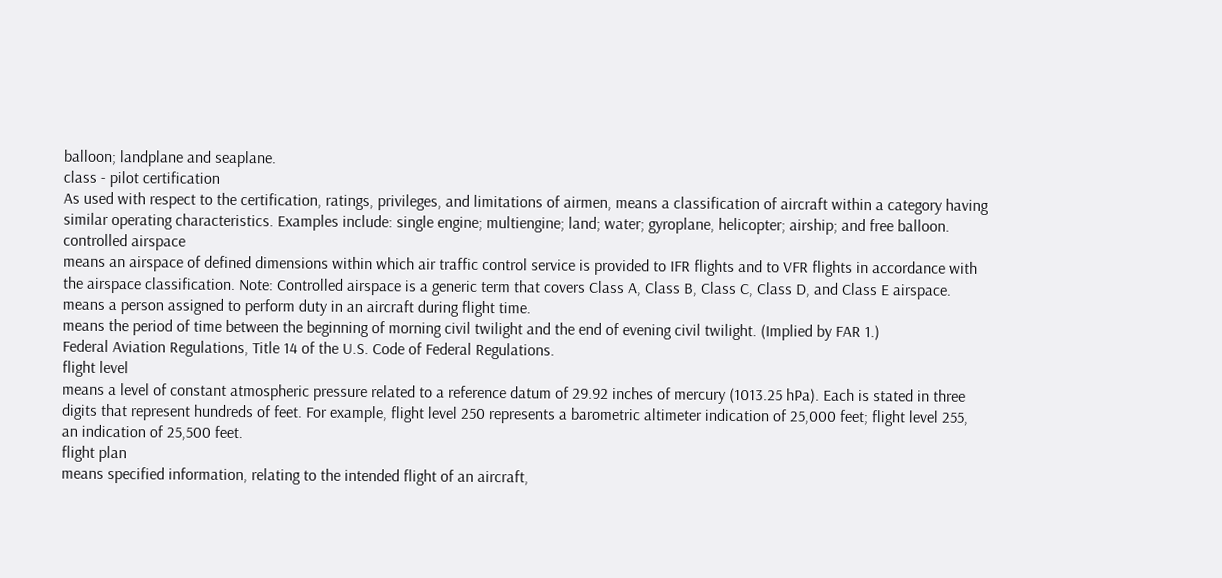balloon; landplane and seaplane.
class - pilot certification
As used with respect to the certification, ratings, privileges, and limitations of airmen, means a classification of aircraft within a category having similar operating characteristics. Examples include: single engine; multiengine; land; water; gyroplane, helicopter; airship; and free balloon.
controlled airspace
means an airspace of defined dimensions within which air traffic control service is provided to IFR flights and to VFR flights in accordance with the airspace classification. Note: Controlled airspace is a generic term that covers Class A, Class B, Class C, Class D, and Class E airspace.
means a person assigned to perform duty in an aircraft during flight time.
means the period of time between the beginning of morning civil twilight and the end of evening civil twilight. (Implied by FAR 1.)
Federal Aviation Regulations, Title 14 of the U.S. Code of Federal Regulations.
flight level
means a level of constant atmospheric pressure related to a reference datum of 29.92 inches of mercury (1013.25 hPa). Each is stated in three digits that represent hundreds of feet. For example, flight level 250 represents a barometric altimeter indication of 25,000 feet; flight level 255, an indication of 25,500 feet.
flight plan
means specified information, relating to the intended flight of an aircraft,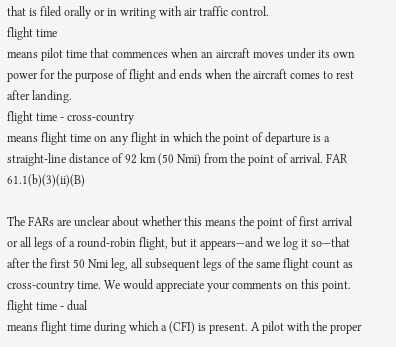that is filed orally or in writing with air traffic control.
flight time
means pilot time that commences when an aircraft moves under its own power for the purpose of flight and ends when the aircraft comes to rest after landing.
flight time - cross-country
means flight time on any flight in which the point of departure is a straight-line distance of 92 km (50 Nmi) from the point of arrival. FAR 61.1(b)(3)(ii)(B)

The FARs are unclear about whether this means the point of first arrival or all legs of a round-robin flight, but it appears—and we log it so—that after the first 50 Nmi leg, all subsequent legs of the same flight count as cross-country time. We would appreciate your comments on this point.
flight time - dual
means flight time during which a (CFI) is present. A pilot with the proper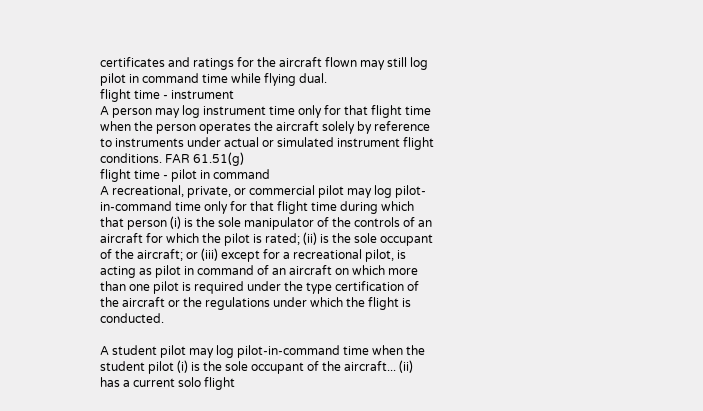certificates and ratings for the aircraft flown may still log pilot in command time while flying dual.
flight time - instrument
A person may log instrument time only for that flight time when the person operates the aircraft solely by reference to instruments under actual or simulated instrument flight conditions. FAR 61.51(g)
flight time - pilot in command
A recreational, private, or commercial pilot may log pilot-in-command time only for that flight time during which that person (i) is the sole manipulator of the controls of an aircraft for which the pilot is rated; (ii) is the sole occupant of the aircraft; or (iii) except for a recreational pilot, is acting as pilot in command of an aircraft on which more than one pilot is required under the type certification of the aircraft or the regulations under which the flight is conducted.

A student pilot may log pilot-in-command time when the student pilot (i) is the sole occupant of the aircraft... (ii) has a current solo flight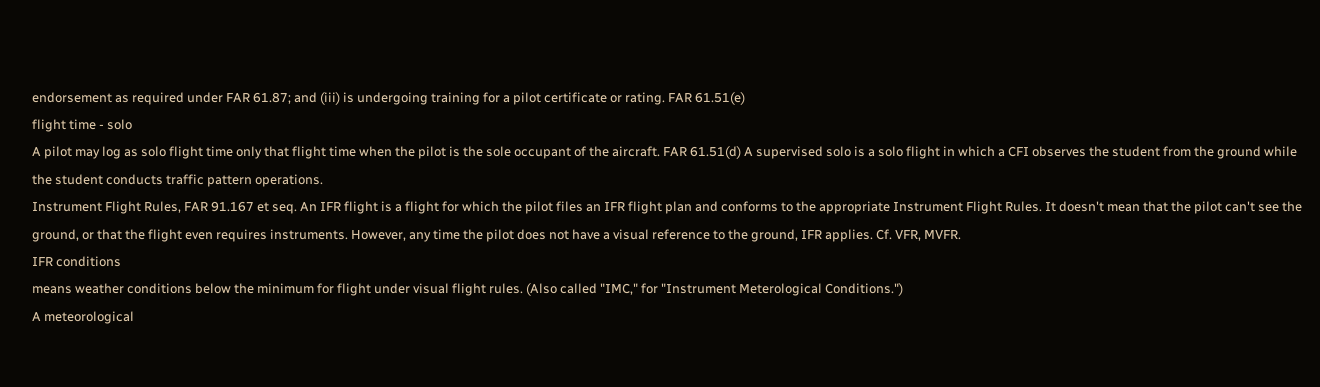endorsement as required under FAR 61.87; and (iii) is undergoing training for a pilot certificate or rating. FAR 61.51(e)
flight time - solo
A pilot may log as solo flight time only that flight time when the pilot is the sole occupant of the aircraft. FAR 61.51(d) A supervised solo is a solo flight in which a CFI observes the student from the ground while the student conducts traffic pattern operations.
Instrument Flight Rules, FAR 91.167 et seq. An IFR flight is a flight for which the pilot files an IFR flight plan and conforms to the appropriate Instrument Flight Rules. It doesn't mean that the pilot can't see the ground, or that the flight even requires instruments. However, any time the pilot does not have a visual reference to the ground, IFR applies. Cf. VFR, MVFR.
IFR conditions
means weather conditions below the minimum for flight under visual flight rules. (Also called "IMC," for "Instrument Meterological Conditions.")
A meteorological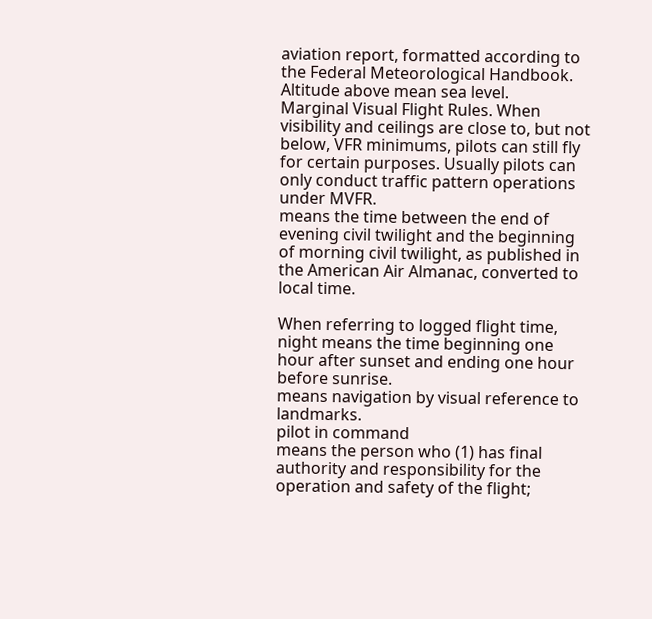aviation report, formatted according to the Federal Meteorological Handbook.
Altitude above mean sea level.
Marginal Visual Flight Rules. When visibility and ceilings are close to, but not below, VFR minimums, pilots can still fly for certain purposes. Usually pilots can only conduct traffic pattern operations under MVFR.
means the time between the end of evening civil twilight and the beginning of morning civil twilight, as published in the American Air Almanac, converted to local time.

When referring to logged flight time, night means the time beginning one hour after sunset and ending one hour before sunrise.
means navigation by visual reference to landmarks.
pilot in command
means the person who (1) has final authority and responsibility for the operation and safety of the flight;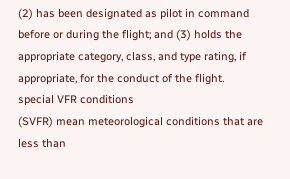(2) has been designated as pilot in command before or during the flight; and (3) holds the appropriate category, class, and type rating, if appropriate, for the conduct of the flight.
special VFR conditions
(SVFR) mean meteorological conditions that are less than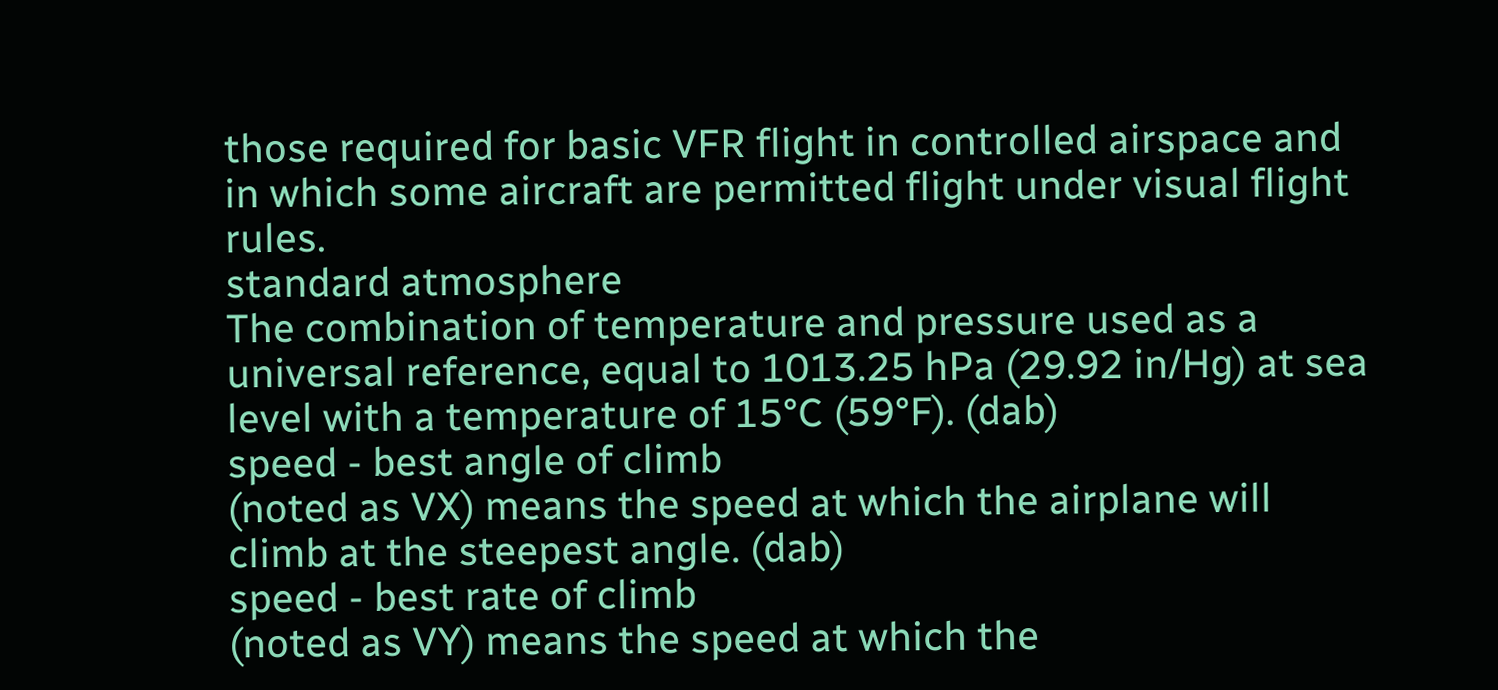those required for basic VFR flight in controlled airspace and in which some aircraft are permitted flight under visual flight rules.
standard atmosphere
The combination of temperature and pressure used as a universal reference, equal to 1013.25 hPa (29.92 in/Hg) at sea level with a temperature of 15°C (59°F). (dab)
speed - best angle of climb
(noted as VX) means the speed at which the airplane will climb at the steepest angle. (dab)
speed - best rate of climb
(noted as VY) means the speed at which the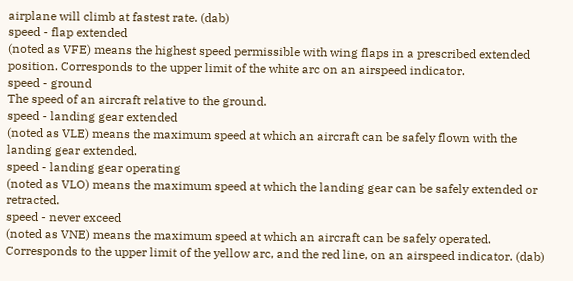airplane will climb at fastest rate. (dab)
speed - flap extended
(noted as VFE) means the highest speed permissible with wing flaps in a prescribed extended position. Corresponds to the upper limit of the white arc on an airspeed indicator.
speed - ground
The speed of an aircraft relative to the ground.
speed - landing gear extended
(noted as VLE) means the maximum speed at which an aircraft can be safely flown with the landing gear extended.
speed - landing gear operating
(noted as VLO) means the maximum speed at which the landing gear can be safely extended or retracted.
speed - never exceed
(noted as VNE) means the maximum speed at which an aircraft can be safely operated. Corresponds to the upper limit of the yellow arc, and the red line, on an airspeed indicator. (dab)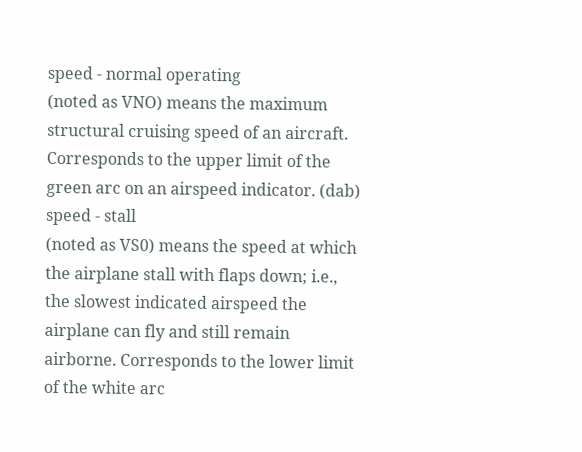speed - normal operating
(noted as VNO) means the maximum structural cruising speed of an aircraft. Corresponds to the upper limit of the green arc on an airspeed indicator. (dab)
speed - stall
(noted as VS0) means the speed at which the airplane stall with flaps down; i.e., the slowest indicated airspeed the airplane can fly and still remain airborne. Corresponds to the lower limit of the white arc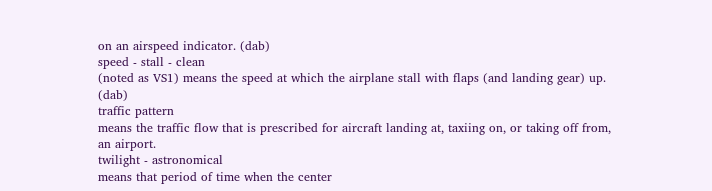on an airspeed indicator. (dab)
speed - stall - clean
(noted as VS1) means the speed at which the airplane stall with flaps (and landing gear) up. (dab)
traffic pattern
means the traffic flow that is prescribed for aircraft landing at, taxiing on, or taking off from, an airport.
twilight - astronomical
means that period of time when the center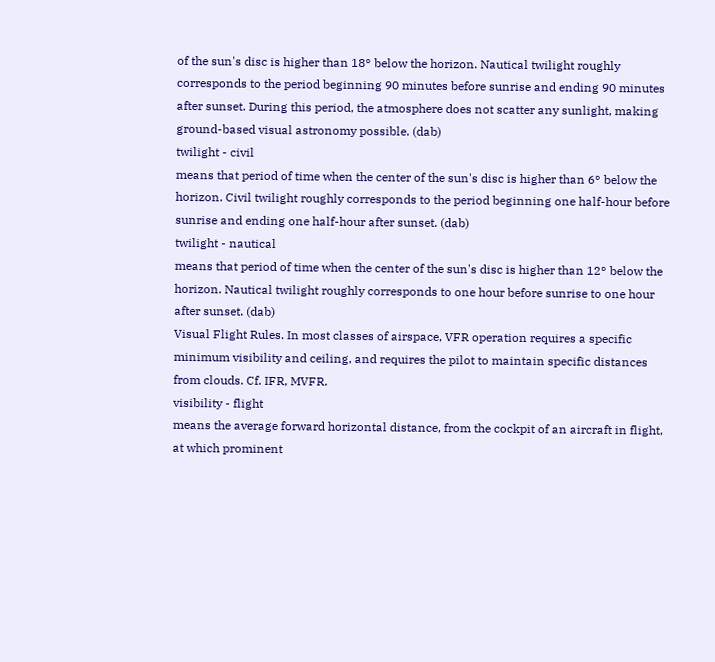of the sun's disc is higher than 18° below the horizon. Nautical twilight roughly corresponds to the period beginning 90 minutes before sunrise and ending 90 minutes after sunset. During this period, the atmosphere does not scatter any sunlight, making ground-based visual astronomy possible. (dab)
twilight - civil
means that period of time when the center of the sun's disc is higher than 6° below the horizon. Civil twilight roughly corresponds to the period beginning one half-hour before sunrise and ending one half-hour after sunset. (dab)
twilight - nautical
means that period of time when the center of the sun's disc is higher than 12° below the horizon. Nautical twilight roughly corresponds to one hour before sunrise to one hour after sunset. (dab)
Visual Flight Rules. In most classes of airspace, VFR operation requires a specific minimum visibility and ceiling, and requires the pilot to maintain specific distances from clouds. Cf. IFR, MVFR.
visibility - flight
means the average forward horizontal distance, from the cockpit of an aircraft in flight, at which prominent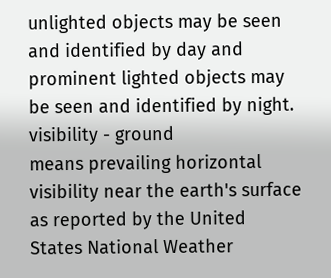unlighted objects may be seen and identified by day and prominent lighted objects may be seen and identified by night.
visibility - ground
means prevailing horizontal visibility near the earth's surface as reported by the United States National Weather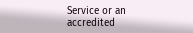Service or an accredited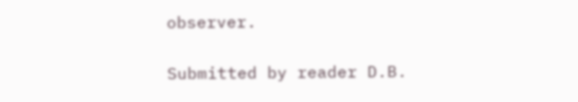observer.

Submitted by reader D.B.